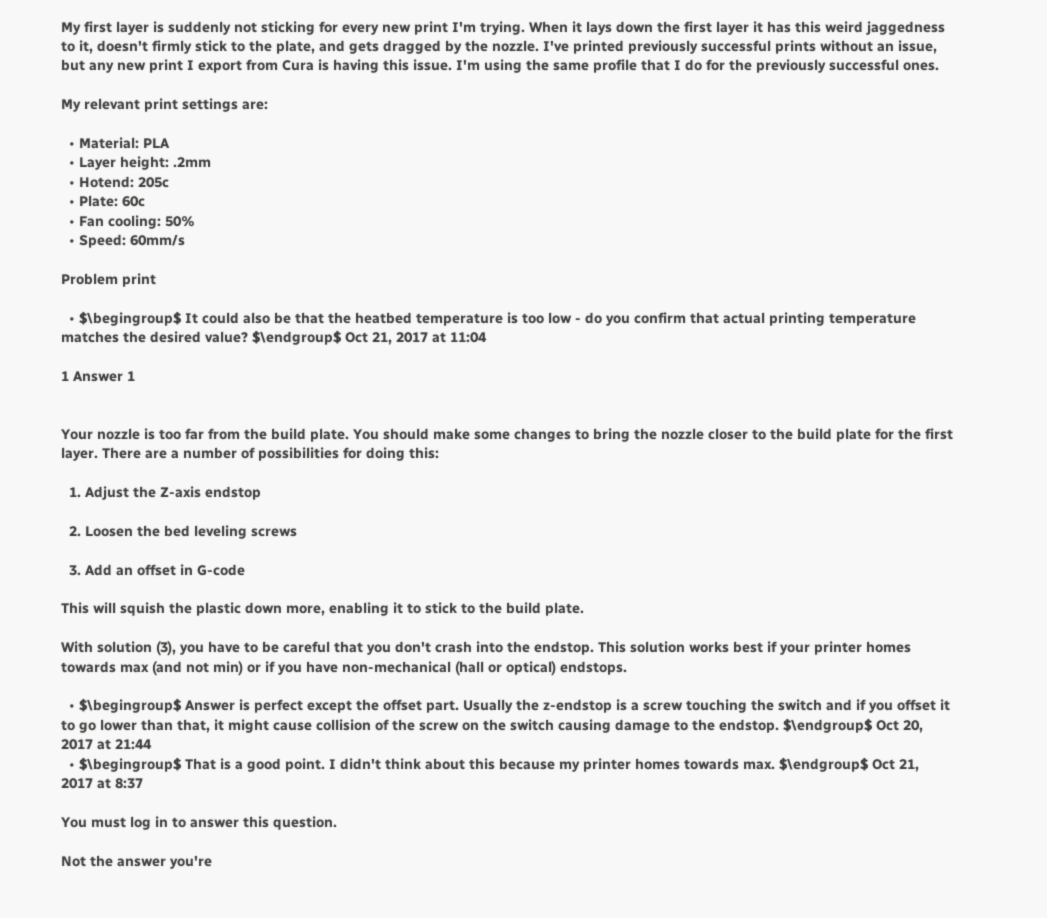My first layer is suddenly not sticking for every new print I'm trying. When it lays down the first layer it has this weird jaggedness to it, doesn't firmly stick to the plate, and gets dragged by the nozzle. I've printed previously successful prints without an issue, but any new print I export from Cura is having this issue. I'm using the same profile that I do for the previously successful ones.

My relevant print settings are:

  • Material: PLA
  • Layer height: .2mm
  • Hotend: 205c
  • Plate: 60c
  • Fan cooling: 50%
  • Speed: 60mm/s

Problem print

  • $\begingroup$ It could also be that the heatbed temperature is too low - do you confirm that actual printing temperature matches the desired value? $\endgroup$ Oct 21, 2017 at 11:04

1 Answer 1


Your nozzle is too far from the build plate. You should make some changes to bring the nozzle closer to the build plate for the first layer. There are a number of possibilities for doing this:

  1. Adjust the Z-axis endstop

  2. Loosen the bed leveling screws

  3. Add an offset in G-code

This will squish the plastic down more, enabling it to stick to the build plate.

With solution (3), you have to be careful that you don't crash into the endstop. This solution works best if your printer homes towards max (and not min) or if you have non-mechanical (hall or optical) endstops.

  • $\begingroup$ Answer is perfect except the offset part. Usually the z-endstop is a screw touching the switch and if you offset it to go lower than that, it might cause collision of the screw on the switch causing damage to the endstop. $\endgroup$ Oct 20, 2017 at 21:44
  • $\begingroup$ That is a good point. I didn't think about this because my printer homes towards max. $\endgroup$ Oct 21, 2017 at 8:37

You must log in to answer this question.

Not the answer you're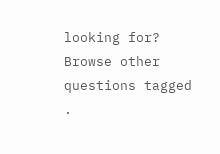looking for? Browse other questions tagged .